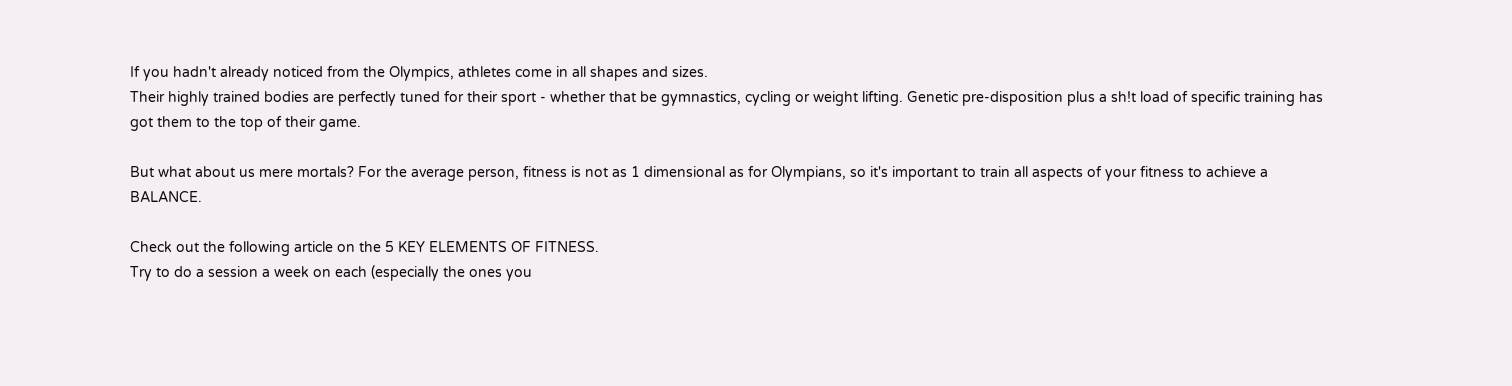If you hadn't already noticed from the Olympics, athletes come in all shapes and sizes.
Their highly trained bodies are perfectly tuned for their sport - whether that be gymnastics, cycling or weight lifting. Genetic pre-disposition plus a sh!t load of specific training has got them to the top of their game.

But what about us mere mortals? For the average person, fitness is not as 1 dimensional as for Olympians, so it's important to train all aspects of your fitness to achieve a BALANCE.

Check out the following article on the 5 KEY ELEMENTS OF FITNESS.
Try to do a session a week on each (especially the ones you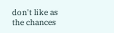don't like as the chances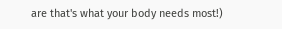are that's what your body needs most!)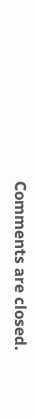Comments are closed.